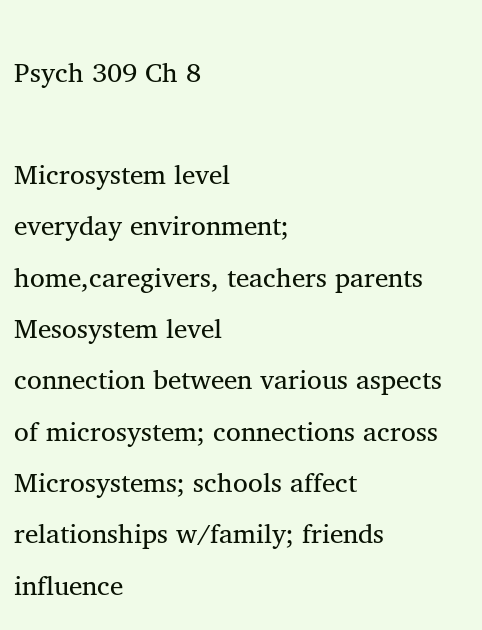Psych 309 Ch 8

Microsystem level
everyday environment; home,caregivers, teachers parents
Mesosystem level
connection between various aspects of microsystem; connections across Microsystems; schools affect relationships w/family; friends influence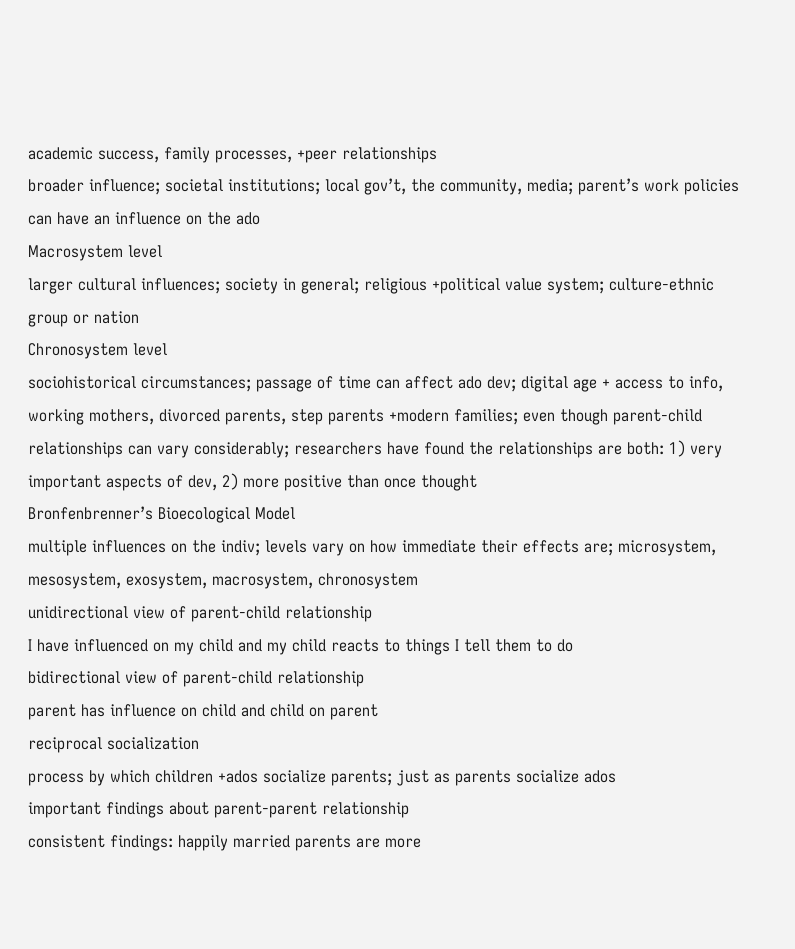academic success, family processes, +peer relationships
broader influence; societal institutions; local gov’t, the community, media; parent’s work policies can have an influence on the ado
Macrosystem level
larger cultural influences; society in general; religious +political value system; culture-ethnic group or nation
Chronosystem level
sociohistorical circumstances; passage of time can affect ado dev; digital age + access to info, working mothers, divorced parents, step parents +modern families; even though parent-child relationships can vary considerably; researchers have found the relationships are both: 1) very important aspects of dev, 2) more positive than once thought
Bronfenbrenner’s Bioecological Model
multiple influences on the indiv; levels vary on how immediate their effects are; microsystem, mesosystem, exosystem, macrosystem, chronosystem
unidirectional view of parent-child relationship
I have influenced on my child and my child reacts to things I tell them to do
bidirectional view of parent-child relationship
parent has influence on child and child on parent
reciprocal socialization
process by which children +ados socialize parents; just as parents socialize ados
important findings about parent-parent relationship
consistent findings: happily married parents are more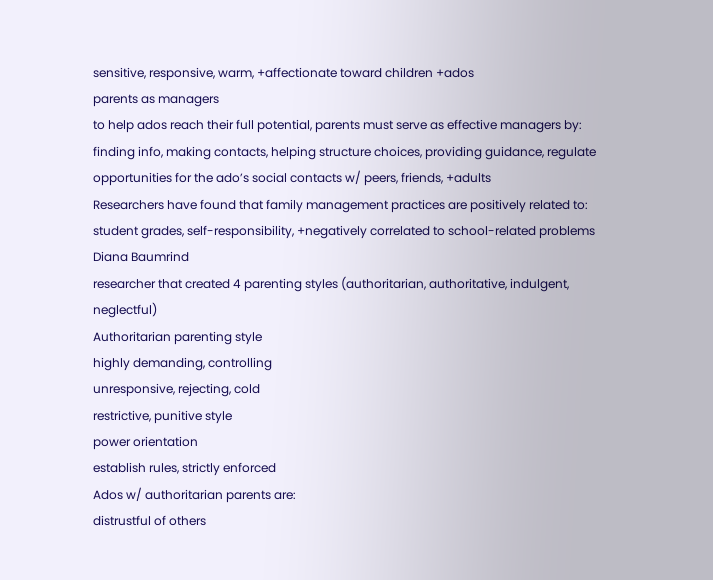sensitive, responsive, warm, +affectionate toward children +ados
parents as managers
to help ados reach their full potential, parents must serve as effective managers by: finding info, making contacts, helping structure choices, providing guidance, regulate opportunities for the ado’s social contacts w/ peers, friends, +adults
Researchers have found that family management practices are positively related to: student grades, self-responsibility, +negatively correlated to school-related problems
Diana Baumrind
researcher that created 4 parenting styles (authoritarian, authoritative, indulgent, neglectful)
Authoritarian parenting style
highly demanding, controlling
unresponsive, rejecting, cold
restrictive, punitive style
power orientation
establish rules, strictly enforced
Ados w/ authoritarian parents are:
distrustful of others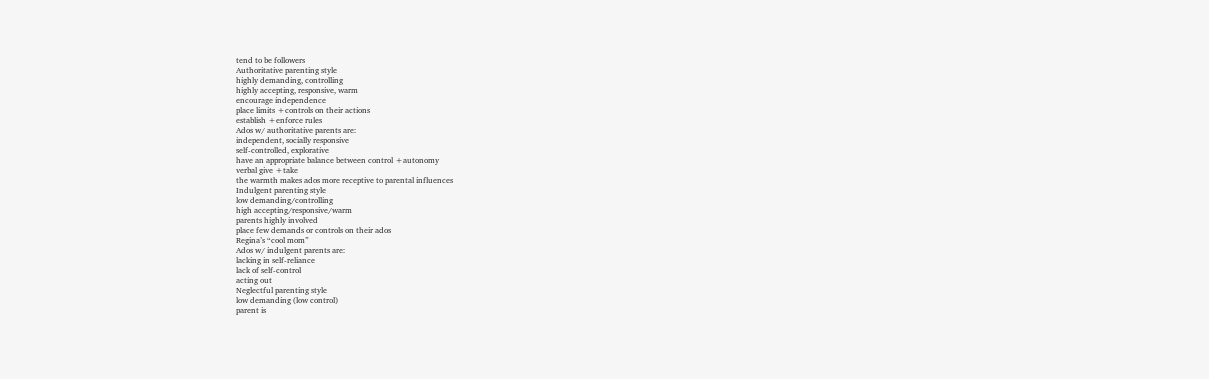tend to be followers
Authoritative parenting style
highly demanding, controlling
highly accepting, responsive, warm
encourage independence
place limits +controls on their actions
establish +enforce rules
Ados w/ authoritative parents are:
independent, socially responsive
self-controlled, explorative
have an appropriate balance between control +autonomy
verbal give +take
the warmth makes ados more receptive to parental influences
Indulgent parenting style
low demanding/controlling
high accepting/responsive/warm
parents highly involved
place few demands or controls on their ados
Regina’s “cool mom”
Ados w/ indulgent parents are:
lacking in self-reliance
lack of self-control
acting out
Neglectful parenting style
low demanding (low control)
parent is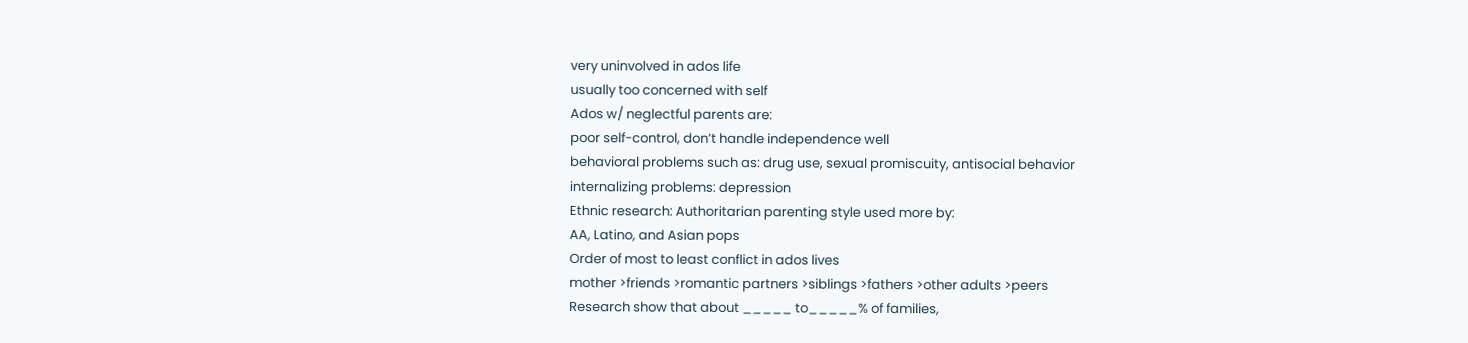very uninvolved in ados life
usually too concerned with self
Ados w/ neglectful parents are:
poor self-control, don’t handle independence well
behavioral problems such as: drug use, sexual promiscuity, antisocial behavior
internalizing problems: depression
Ethnic research: Authoritarian parenting style used more by:
AA, Latino, and Asian pops
Order of most to least conflict in ados lives
mother >friends >romantic partners >siblings >fathers >other adults >peers
Research show that about _____ to_____% of families,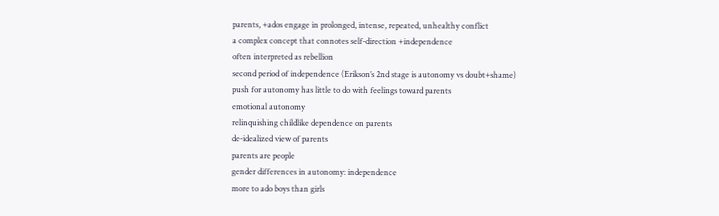parents, +ados engage in prolonged, intense, repeated, unhealthy conflict
a complex concept that connotes self-direction +independence
often interpreted as rebellion
second period of independence (Erikson’s 2nd stage is autonomy vs doubt+shame)
push for autonomy has little to do with feelings toward parents
emotional autonomy
relinquishing childlike dependence on parents
de-idealized view of parents
parents are people
gender differences in autonomy: independence
more to ado boys than girls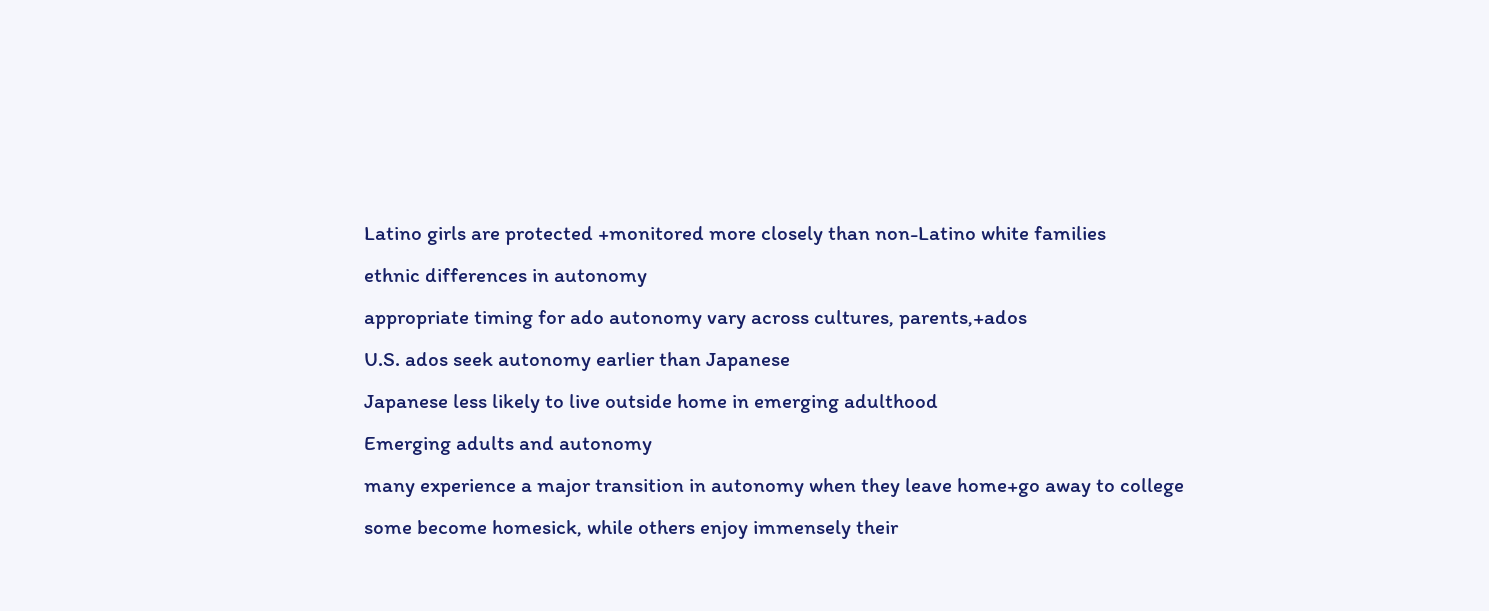Latino girls are protected +monitored more closely than non-Latino white families
ethnic differences in autonomy
appropriate timing for ado autonomy vary across cultures, parents,+ados
U.S. ados seek autonomy earlier than Japanese
Japanese less likely to live outside home in emerging adulthood
Emerging adults and autonomy
many experience a major transition in autonomy when they leave home+go away to college
some become homesick, while others enjoy immensely their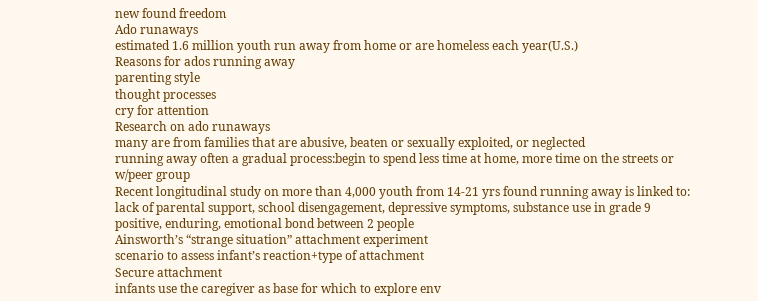new found freedom
Ado runaways
estimated 1.6 million youth run away from home or are homeless each year(U.S.)
Reasons for ados running away
parenting style
thought processes
cry for attention
Research on ado runaways
many are from families that are abusive, beaten or sexually exploited, or neglected
running away often a gradual process:begin to spend less time at home, more time on the streets or w/peer group
Recent longitudinal study on more than 4,000 youth from 14-21 yrs found running away is linked to: lack of parental support, school disengagement, depressive symptoms, substance use in grade 9
positive, enduring, emotional bond between 2 people
Ainsworth’s “strange situation” attachment experiment
scenario to assess infant’s reaction+type of attachment
Secure attachment
infants use the caregiver as base for which to explore env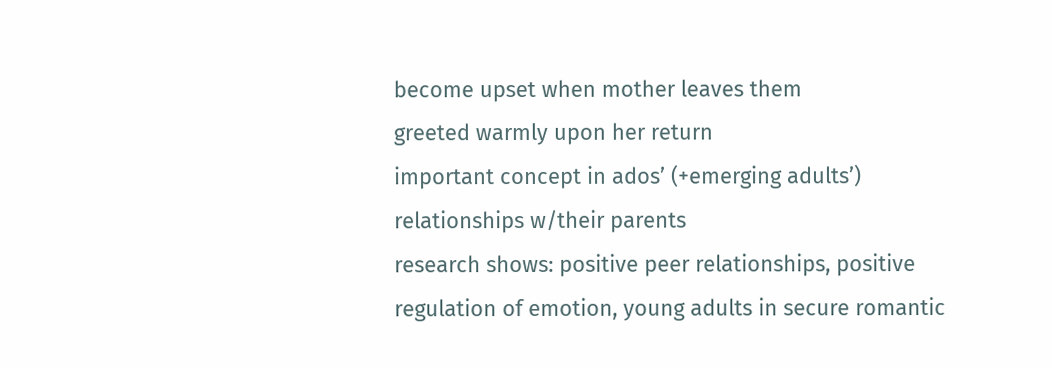become upset when mother leaves them
greeted warmly upon her return
important concept in ados’ (+emerging adults’) relationships w/their parents
research shows: positive peer relationships, positive regulation of emotion, young adults in secure romantic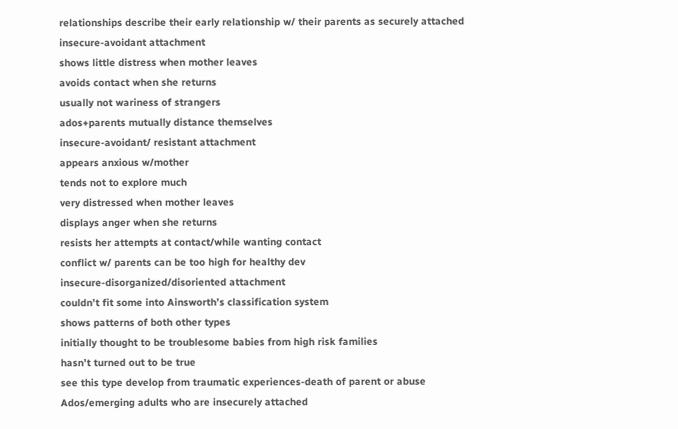relationships describe their early relationship w/ their parents as securely attached
insecure-avoidant attachment
shows little distress when mother leaves
avoids contact when she returns
usually not wariness of strangers
ados+parents mutually distance themselves
insecure-avoidant/ resistant attachment
appears anxious w/mother
tends not to explore much
very distressed when mother leaves
displays anger when she returns
resists her attempts at contact/while wanting contact
conflict w/ parents can be too high for healthy dev
insecure-disorganized/disoriented attachment
couldn’t fit some into Ainsworth’s classification system
shows patterns of both other types
initially thought to be troublesome babies from high risk families
hasn’t turned out to be true
see this type develop from traumatic experiences-death of parent or abuse
Ados/emerging adults who are insecurely attached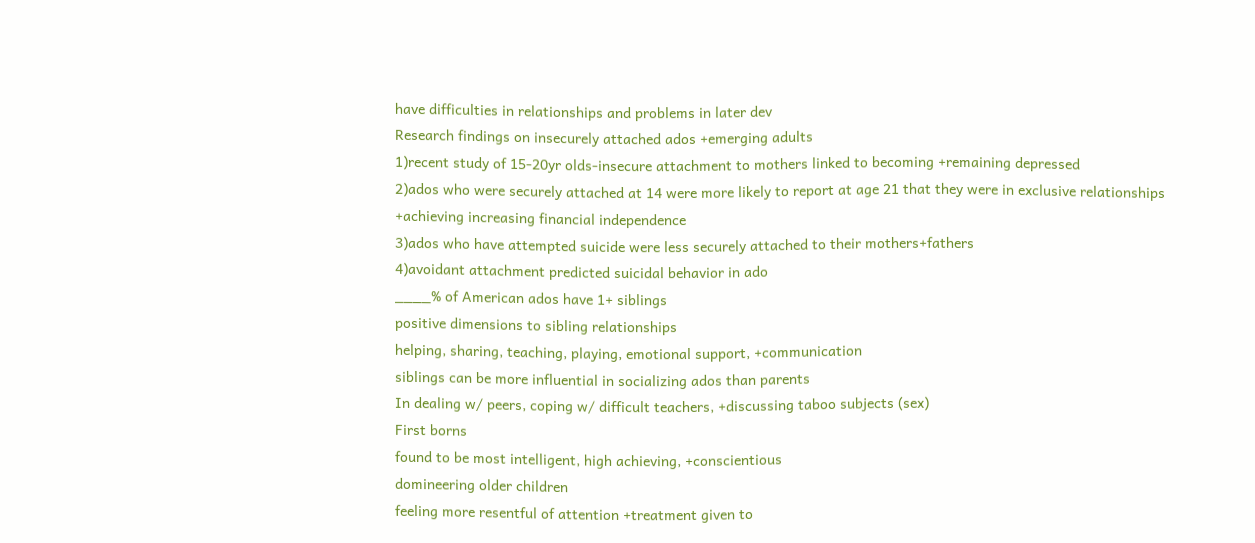have difficulties in relationships and problems in later dev
Research findings on insecurely attached ados +emerging adults
1)recent study of 15-20yr olds-insecure attachment to mothers linked to becoming +remaining depressed
2)ados who were securely attached at 14 were more likely to report at age 21 that they were in exclusive relationships +achieving increasing financial independence
3)ados who have attempted suicide were less securely attached to their mothers+fathers
4)avoidant attachment predicted suicidal behavior in ado
____% of American ados have 1+ siblings
positive dimensions to sibling relationships
helping, sharing, teaching, playing, emotional support, +communication
siblings can be more influential in socializing ados than parents
In dealing w/ peers, coping w/ difficult teachers, +discussing taboo subjects (sex)
First borns
found to be most intelligent, high achieving, +conscientious
domineering older children
feeling more resentful of attention +treatment given to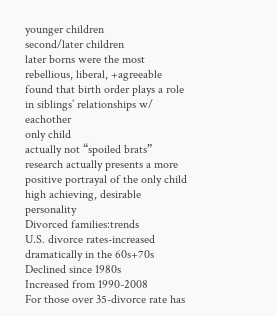younger children
second/later children
later borns were the most rebellious, liberal, +agreeable
found that birth order plays a role in siblings’ relationships w/ eachother
only child
actually not “spoiled brats”
research actually presents a more positive portrayal of the only child
high achieving, desirable personality
Divorced families:trends
U.S. divorce rates-increased dramatically in the 60s+70s
Declined since 1980s
Increased from 1990-2008
For those over 35-divorce rate has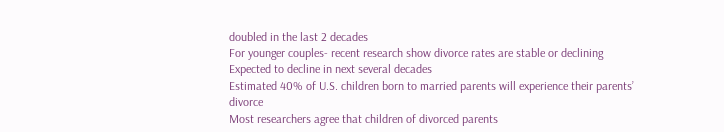doubled in the last 2 decades
For younger couples- recent research show divorce rates are stable or declining
Expected to decline in next several decades
Estimated 40% of U.S. children born to married parents will experience their parents’ divorce
Most researchers agree that children of divorced parents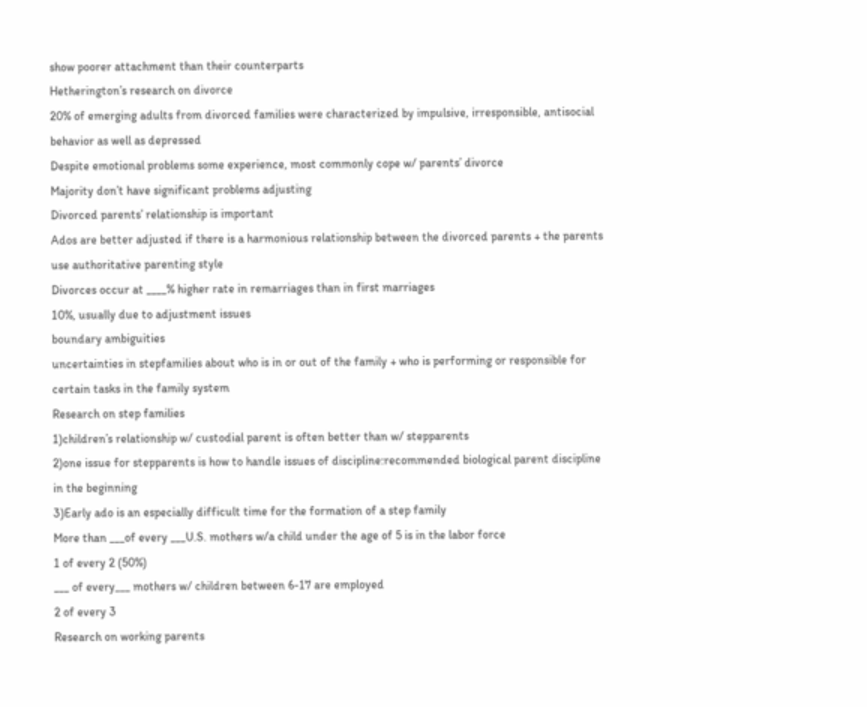show poorer attachment than their counterparts
Hetherington’s research on divorce
20% of emerging adults from divorced families were characterized by impulsive, irresponsible, antisocial behavior as well as depressed
Despite emotional problems some experience, most commonly cope w/ parents’ divorce
Majority don’t have significant problems adjusting
Divorced parents’ relationship is important
Ados are better adjusted if there is a harmonious relationship between the divorced parents + the parents use authoritative parenting style
Divorces occur at ____% higher rate in remarriages than in first marriages
10%, usually due to adjustment issues
boundary ambiguities
uncertainties in stepfamilies about who is in or out of the family + who is performing or responsible for certain tasks in the family system
Research on step families
1)children’s relationship w/ custodial parent is often better than w/ stepparents
2)one issue for stepparents is how to handle issues of discipline:recommended biological parent discipline in the beginning
3)Early ado is an especially difficult time for the formation of a step family
More than ___of every ___U.S. mothers w/a child under the age of 5 is in the labor force
1 of every 2 (50%)
___ of every___ mothers w/ children between 6-17 are employed
2 of every 3
Research on working parents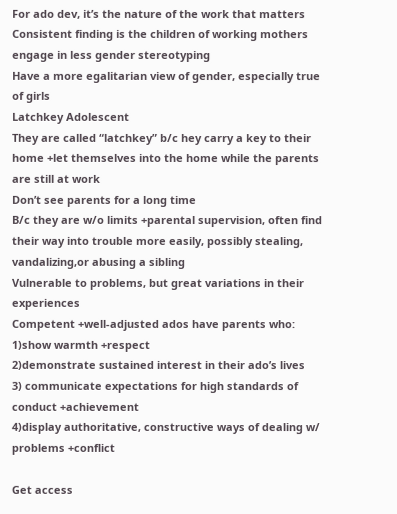For ado dev, it’s the nature of the work that matters
Consistent finding is the children of working mothers engage in less gender stereotyping
Have a more egalitarian view of gender, especially true of girls
Latchkey Adolescent
They are called “latchkey” b/c hey carry a key to their home +let themselves into the home while the parents are still at work
Don’t see parents for a long time
B/c they are w/o limits +parental supervision, often find their way into trouble more easily, possibly stealing, vandalizing,or abusing a sibling
Vulnerable to problems, but great variations in their experiences
Competent +well-adjusted ados have parents who:
1)show warmth +respect
2)demonstrate sustained interest in their ado’s lives
3) communicate expectations for high standards of conduct +achievement
4)display authoritative, constructive ways of dealing w/ problems +conflict

Get access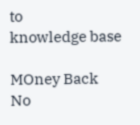to
knowledge base

MOney Back
No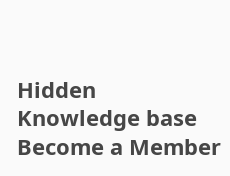Hidden
Knowledge base
Become a Member